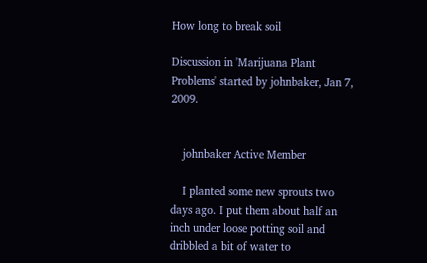How long to break soil

Discussion in 'Marijuana Plant Problems' started by johnbaker, Jan 7, 2009.


    johnbaker Active Member

    I planted some new sprouts two days ago. I put them about half an inch under loose potting soil and dribbled a bit of water to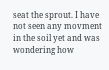seat the sprout. I have not seen any movment in the soil yet and was wondering how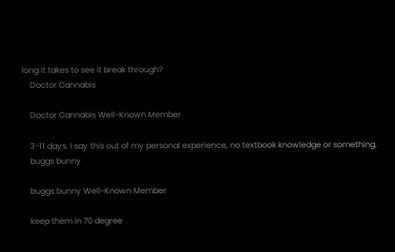long it takes to see it break through?
    Doctor Cannabis

    Doctor Cannabis Well-Known Member

    3-11 days. I say this out of my personal experience, no textbook knowledge or something.
    buggs bunny

    buggs bunny Well-Known Member

    keep them in 70 degree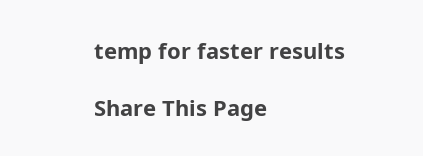temp for faster results

Share This Page